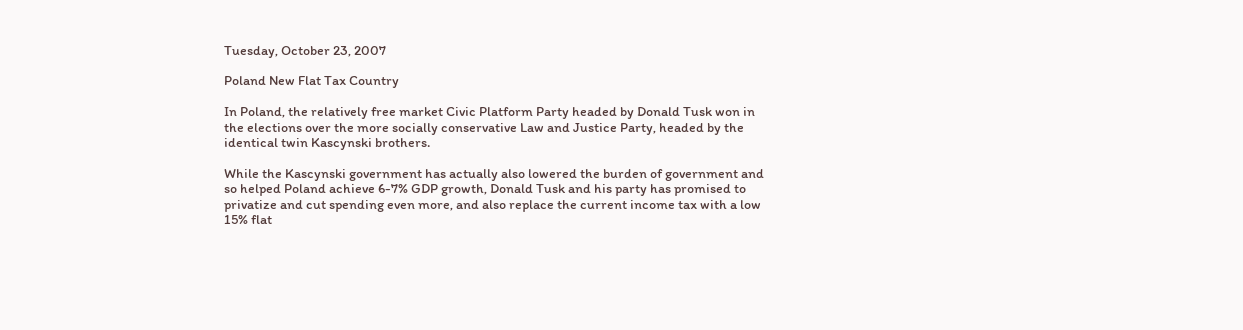Tuesday, October 23, 2007

Poland New Flat Tax Country

In Poland, the relatively free market Civic Platform Party headed by Donald Tusk won in the elections over the more socially conservative Law and Justice Party, headed by the identical twin Kascynski brothers.

While the Kascynski government has actually also lowered the burden of government and so helped Poland achieve 6-7% GDP growth, Donald Tusk and his party has promised to privatize and cut spending even more, and also replace the current income tax with a low 15% flat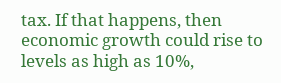tax. If that happens, then economic growth could rise to levels as high as 10%,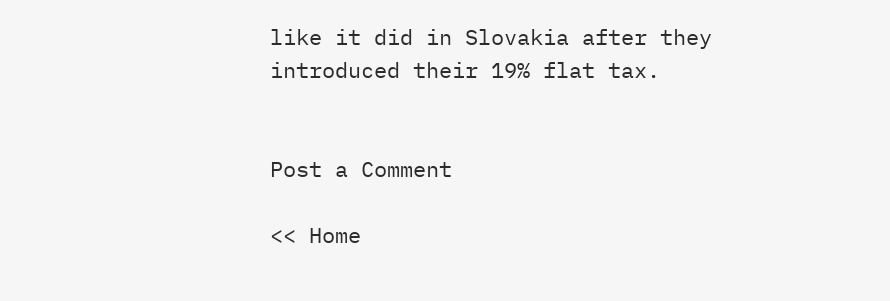like it did in Slovakia after they introduced their 19% flat tax.


Post a Comment

<< Home